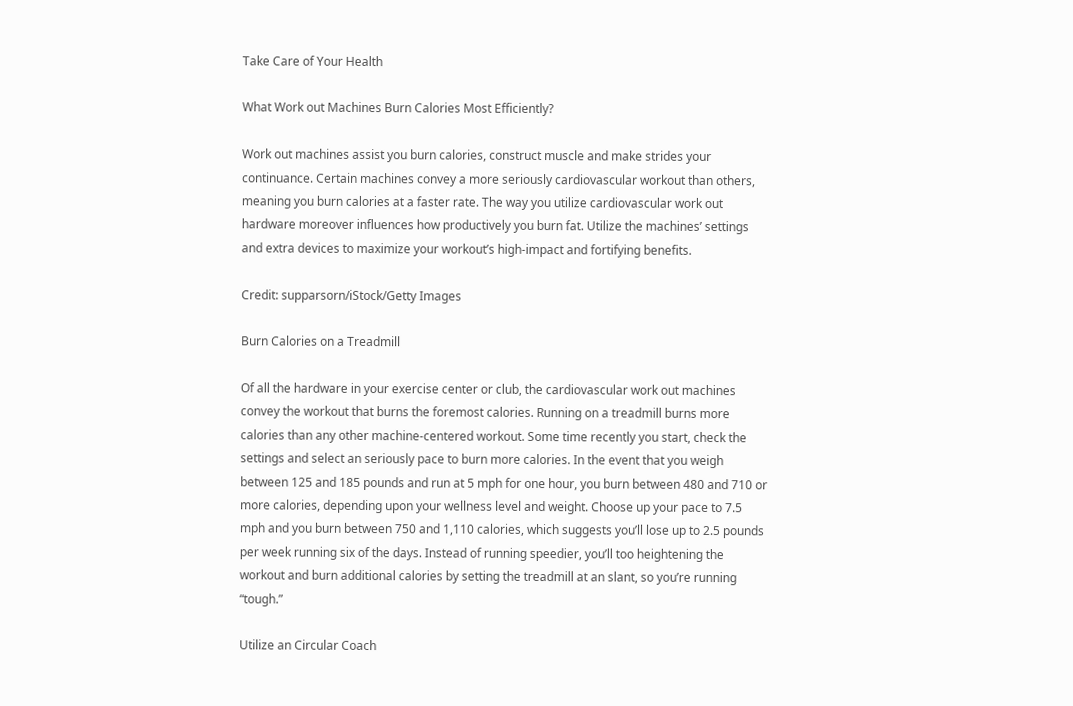Take Care of Your Health

What Work out Machines Burn Calories Most Efficiently?

Work out machines assist you burn calories, construct muscle and make strides your continuance. Certain machines convey a more seriously cardiovascular workout than others, meaning you burn calories at a faster rate. The way you utilize cardiovascular work out hardware moreover influences how productively you burn fat. Utilize the machines’ settings and extra devices to maximize your workout’s high-impact and fortifying benefits.

Credit: supparsorn/iStock/Getty Images

Burn Calories on a Treadmill

Of all the hardware in your exercise center or club, the cardiovascular work out machines convey the workout that burns the foremost calories. Running on a treadmill burns more calories than any other machine-centered workout. Some time recently you start, check the settings and select an seriously pace to burn more calories. In the event that you weigh between 125 and 185 pounds and run at 5 mph for one hour, you burn between 480 and 710 or more calories, depending upon your wellness level and weight. Choose up your pace to 7.5 mph and you burn between 750 and 1,110 calories, which suggests you’ll lose up to 2.5 pounds per week running six of the days. Instead of running speedier, you’ll too heightening the workout and burn additional calories by setting the treadmill at an slant, so you’re running “tough.”

Utilize an Circular Coach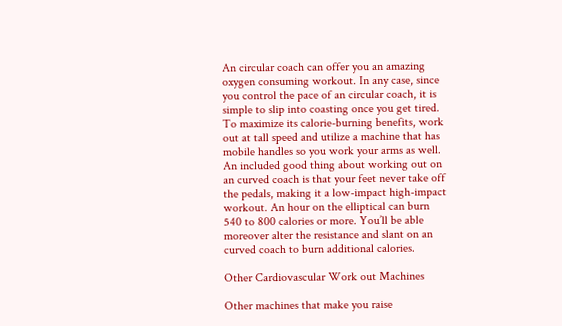An circular coach can offer you an amazing oxygen consuming workout. In any case, since you control the pace of an circular coach, it is simple to slip into coasting once you get tired. To maximize its calorie-burning benefits, work out at tall speed and utilize a machine that has mobile handles so you work your arms as well. An included good thing about working out on an curved coach is that your feet never take off the pedals, making it a low-impact high-impact workout. An hour on the elliptical can burn 540 to 800 calories or more. You’ll be able moreover alter the resistance and slant on an curved coach to burn additional calories.

Other Cardiovascular Work out Machines

Other machines that make you raise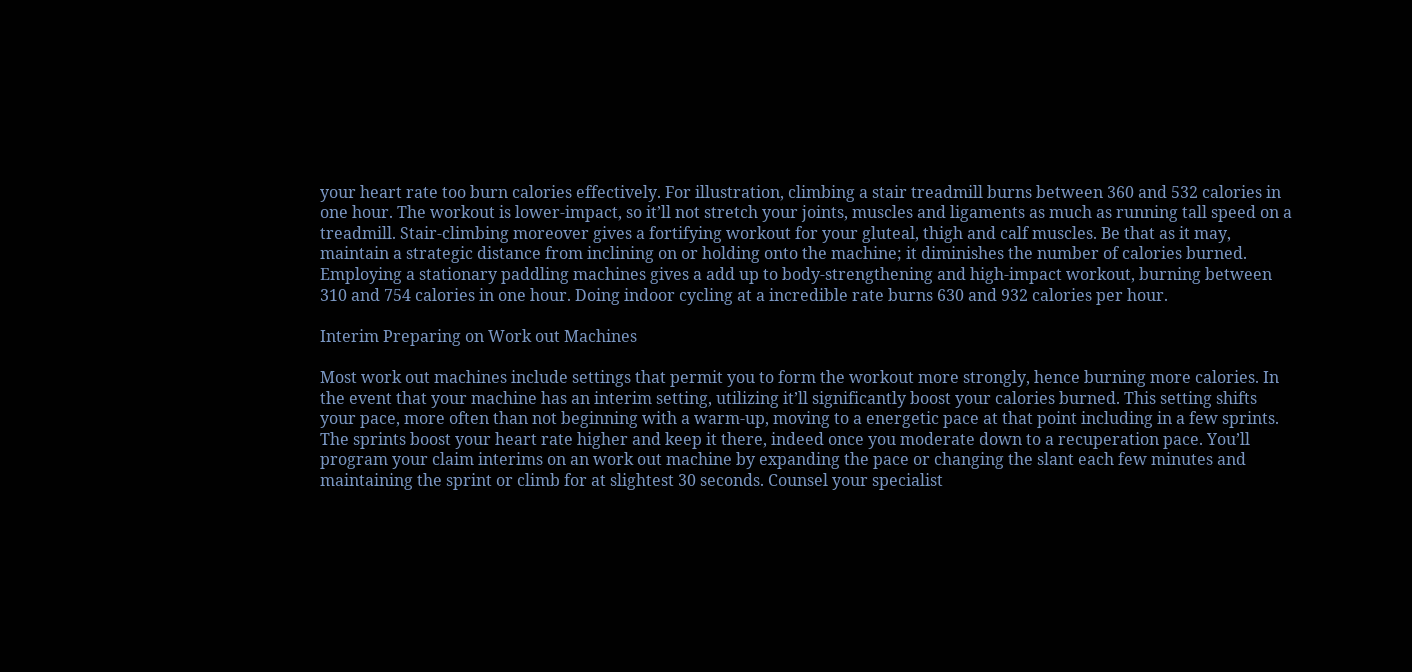your heart rate too burn calories effectively. For illustration, climbing a stair treadmill burns between 360 and 532 calories in one hour. The workout is lower-impact, so it’ll not stretch your joints, muscles and ligaments as much as running tall speed on a treadmill. Stair-climbing moreover gives a fortifying workout for your gluteal, thigh and calf muscles. Be that as it may, maintain a strategic distance from inclining on or holding onto the machine; it diminishes the number of calories burned. Employing a stationary paddling machines gives a add up to body-strengthening and high-impact workout, burning between 310 and 754 calories in one hour. Doing indoor cycling at a incredible rate burns 630 and 932 calories per hour.

Interim Preparing on Work out Machines

Most work out machines include settings that permit you to form the workout more strongly, hence burning more calories. In the event that your machine has an interim setting, utilizing it’ll significantly boost your calories burned. This setting shifts your pace, more often than not beginning with a warm-up, moving to a energetic pace at that point including in a few sprints. The sprints boost your heart rate higher and keep it there, indeed once you moderate down to a recuperation pace. You’ll program your claim interims on an work out machine by expanding the pace or changing the slant each few minutes and maintaining the sprint or climb for at slightest 30 seconds. Counsel your specialist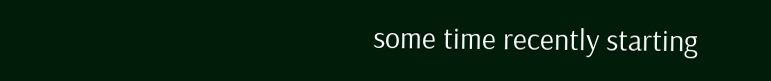some time recently starting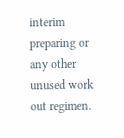interim preparing or any other unused work out regimen.